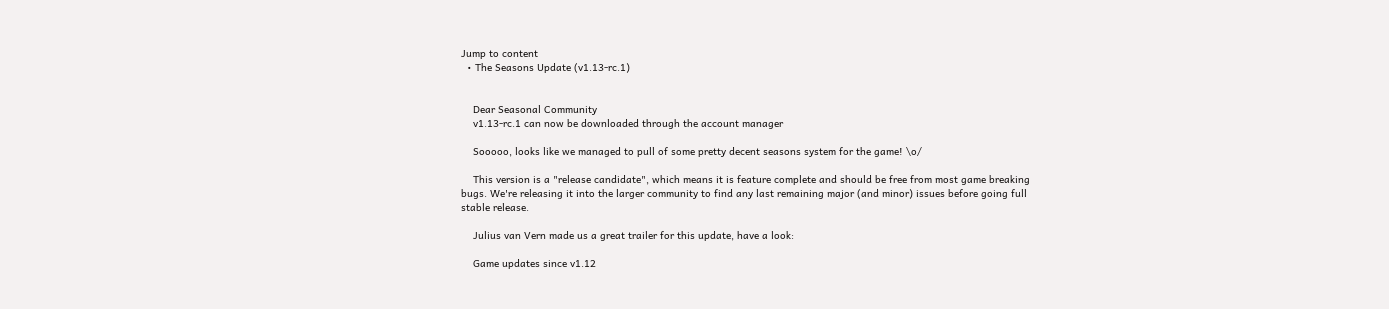Jump to content
  • The Seasons Update (v1.13-rc.1)


    Dear Seasonal Community
    v1.13-rc.1 can now be downloaded through the account manager

    Sooooo, looks like we managed to pull of some pretty decent seasons system for the game! \o/

    This version is a "release candidate", which means it is feature complete and should be free from most game breaking bugs. We're releasing it into the larger community to find any last remaining major (and minor) issues before going full stable release.

    Julius van Vern made us a great trailer for this update, have a look:

    Game updates since v1.12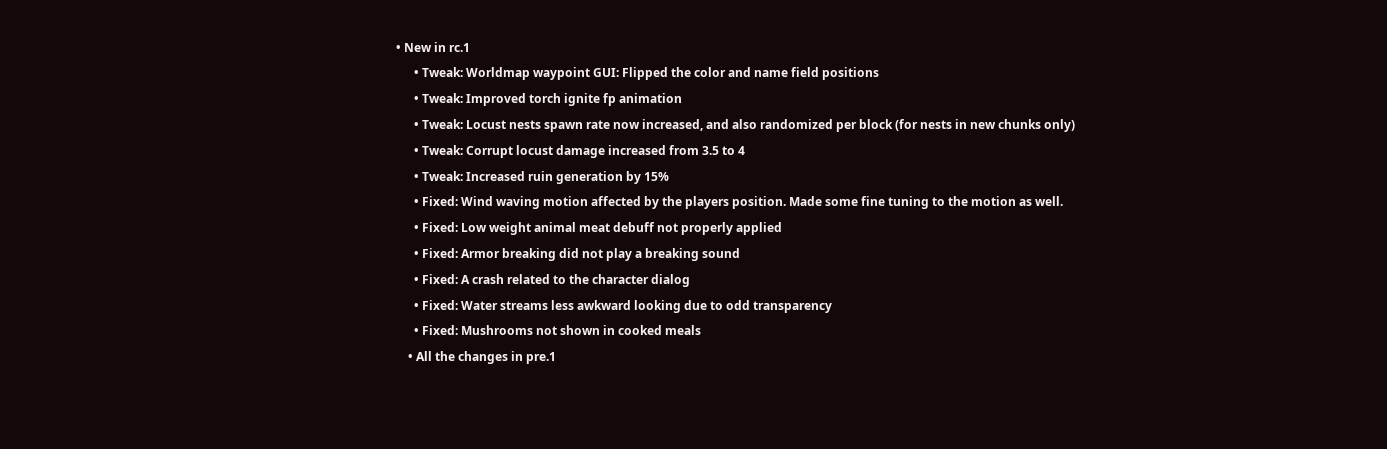• New in rc.1
      • Tweak: Worldmap waypoint GUI: Flipped the color and name field positions
      • Tweak: Improved torch ignite fp animation
      • Tweak: Locust nests spawn rate now increased, and also randomized per block (for nests in new chunks only)
      • Tweak: Corrupt locust damage increased from 3.5 to 4
      • Tweak: Increased ruin generation by 15%
      • Fixed: Wind waving motion affected by the players position. Made some fine tuning to the motion as well.
      • Fixed: Low weight animal meat debuff not properly applied
      • Fixed: Armor breaking did not play a breaking sound
      • Fixed: A crash related to the character dialog
      • Fixed: Water streams less awkward looking due to odd transparency
      • Fixed: Mushrooms not shown in cooked meals
    • All the changes in pre.1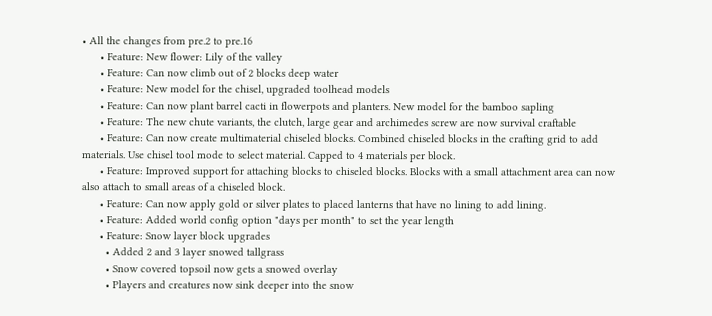• All the changes from pre.2 to pre.16
      • Feature: New flower: Lily of the valley
      • Feature: Can now climb out of 2 blocks deep water
      • Feature: New model for the chisel, upgraded toolhead models
      • Feature: Can now plant barrel cacti in flowerpots and planters. New model for the bamboo sapling
      • Feature: The new chute variants, the clutch, large gear and archimedes screw are now survival craftable
      • Feature: Can now create multimaterial chiseled blocks. Combined chiseled blocks in the crafting grid to add materials. Use chisel tool mode to select material. Capped to 4 materials per block.
      • Feature: Improved support for attaching blocks to chiseled blocks. Blocks with a small attachment area can now also attach to small areas of a chiseled block.
      • Feature: Can now apply gold or silver plates to placed lanterns that have no lining to add lining.
      • Feature: Added world config option "days per month" to set the year length
      • Feature: Snow layer block upgrades
        • Added 2 and 3 layer snowed tallgrass
        • Snow covered topsoil now gets a snowed overlay
        • Players and creatures now sink deeper into the snow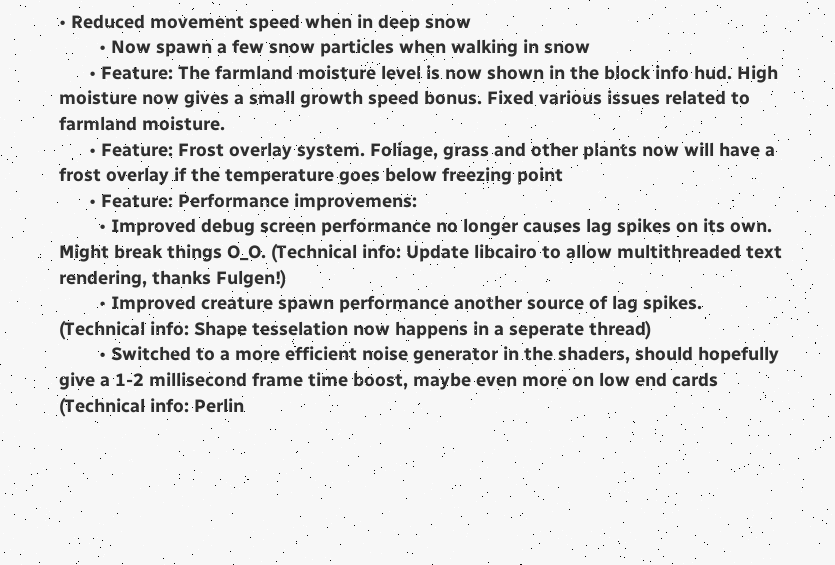• Reduced movement speed when in deep snow
        • Now spawn a few snow particles when walking in snow
      • Feature: The farmland moisture level is now shown in the block info hud. High moisture now gives a small growth speed bonus. Fixed various issues related to farmland moisture.
      • Feature: Frost overlay system. Foliage, grass and other plants now will have a frost overlay if the temperature goes below freezing point
      • Feature: Performance improvemens:
        • Improved debug screen performance no longer causes lag spikes on its own. Might break things O_O. (Technical info: Update libcairo to allow multithreaded text rendering, thanks Fulgen!)
        • Improved creature spawn performance another source of lag spikes. (Technical info: Shape tesselation now happens in a seperate thread)
        • Switched to a more efficient noise generator in the shaders, should hopefully give a 1-2 millisecond frame time boost, maybe even more on low end cards (Technical info: Perlin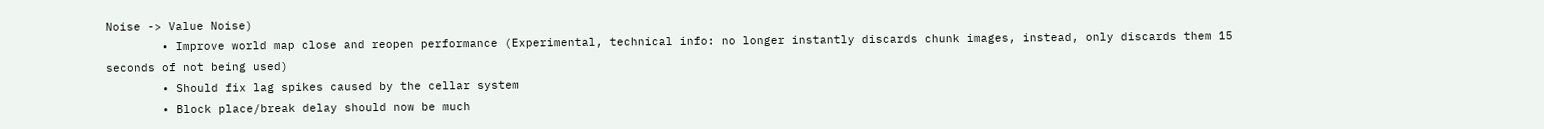Noise -> Value Noise)
        • Improve world map close and reopen performance (Experimental, technical info: no longer instantly discards chunk images, instead, only discards them 15 seconds of not being used)
        • Should fix lag spikes caused by the cellar system
        • Block place/break delay should now be much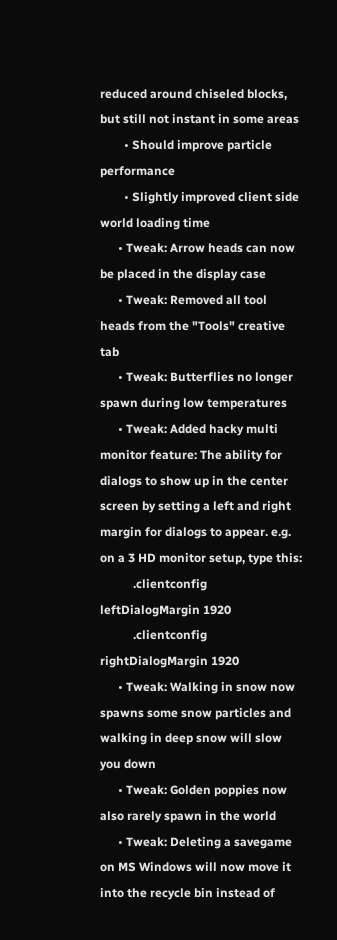reduced around chiseled blocks, but still not instant in some areas
        • Should improve particle performance
        • Slightly improved client side world loading time
      • Tweak: Arrow heads can now be placed in the display case
      • Tweak: Removed all tool heads from the "Tools" creative tab
      • Tweak: Butterflies no longer spawn during low temperatures
      • Tweak: Added hacky multi monitor feature: The ability for dialogs to show up in the center screen by setting a left and right margin for dialogs to appear. e.g. on a 3 HD monitor setup, type this:
           .clientconfig leftDialogMargin 1920
           .clientconfig rightDialogMargin 1920
      • Tweak: Walking in snow now spawns some snow particles and walking in deep snow will slow you down
      • Tweak: Golden poppies now also rarely spawn in the world
      • Tweak: Deleting a savegame on MS Windows will now move it into the recycle bin instead of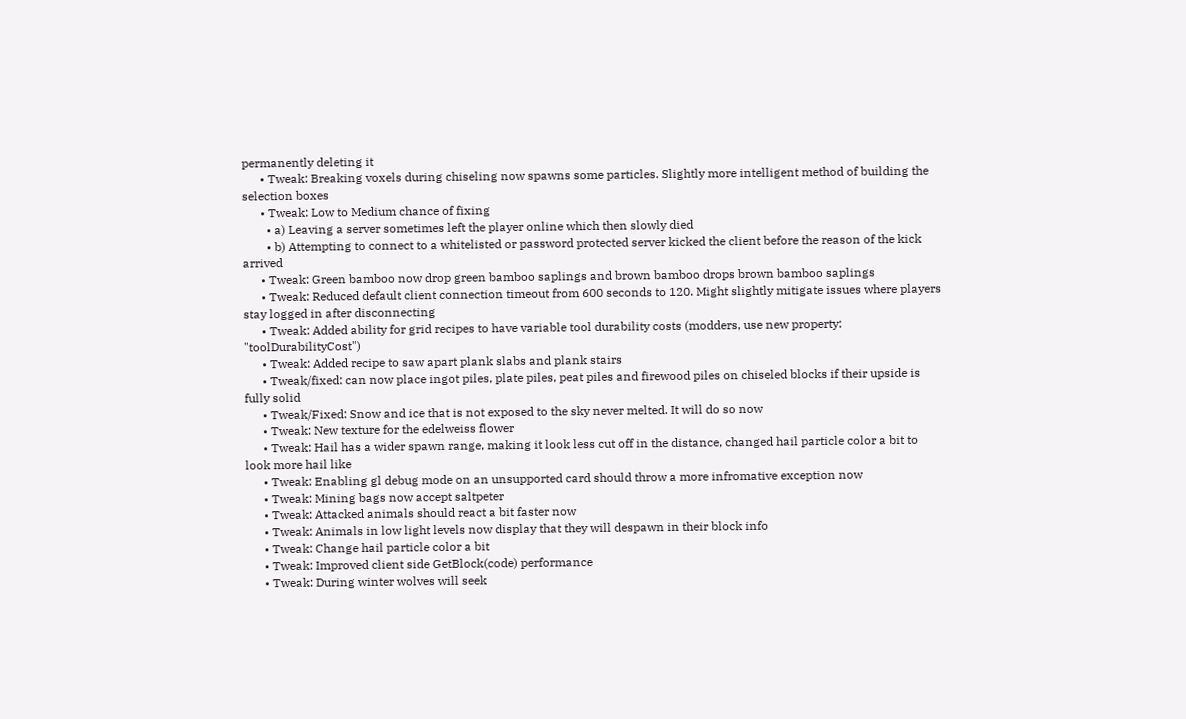permanently deleting it
      • Tweak: Breaking voxels during chiseling now spawns some particles. Slightly more intelligent method of building the selection boxes
      • Tweak: Low to Medium chance of fixing
        • a) Leaving a server sometimes left the player online which then slowly died
        • b) Attempting to connect to a whitelisted or password protected server kicked the client before the reason of the kick arrived
      • Tweak: Green bamboo now drop green bamboo saplings and brown bamboo drops brown bamboo saplings
      • Tweak: Reduced default client connection timeout from 600 seconds to 120. Might slightly mitigate issues where players stay logged in after disconnecting
      • Tweak: Added ability for grid recipes to have variable tool durability costs (modders, use new property: "toolDurabilityCost")
      • Tweak: Added recipe to saw apart plank slabs and plank stairs
      • Tweak/fixed: can now place ingot piles, plate piles, peat piles and firewood piles on chiseled blocks if their upside is fully solid
      • Tweak/Fixed: Snow and ice that is not exposed to the sky never melted. It will do so now
      • Tweak: New texture for the edelweiss flower
      • Tweak: Hail has a wider spawn range, making it look less cut off in the distance, changed hail particle color a bit to look more hail like
      • Tweak: Enabling gl debug mode on an unsupported card should throw a more infromative exception now
      • Tweak: Mining bags now accept saltpeter
      • Tweak: Attacked animals should react a bit faster now
      • Tweak: Animals in low light levels now display that they will despawn in their block info
      • Tweak: Change hail particle color a bit
      • Tweak: Improved client side GetBlock(code) performance
      • Tweak: During winter wolves will seek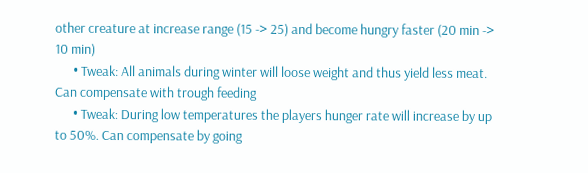other creature at increase range (15 -> 25) and become hungry faster (20 min -> 10 min)
      • Tweak: All animals during winter will loose weight and thus yield less meat. Can compensate with trough feeding
      • Tweak: During low temperatures the players hunger rate will increase by up to 50%. Can compensate by going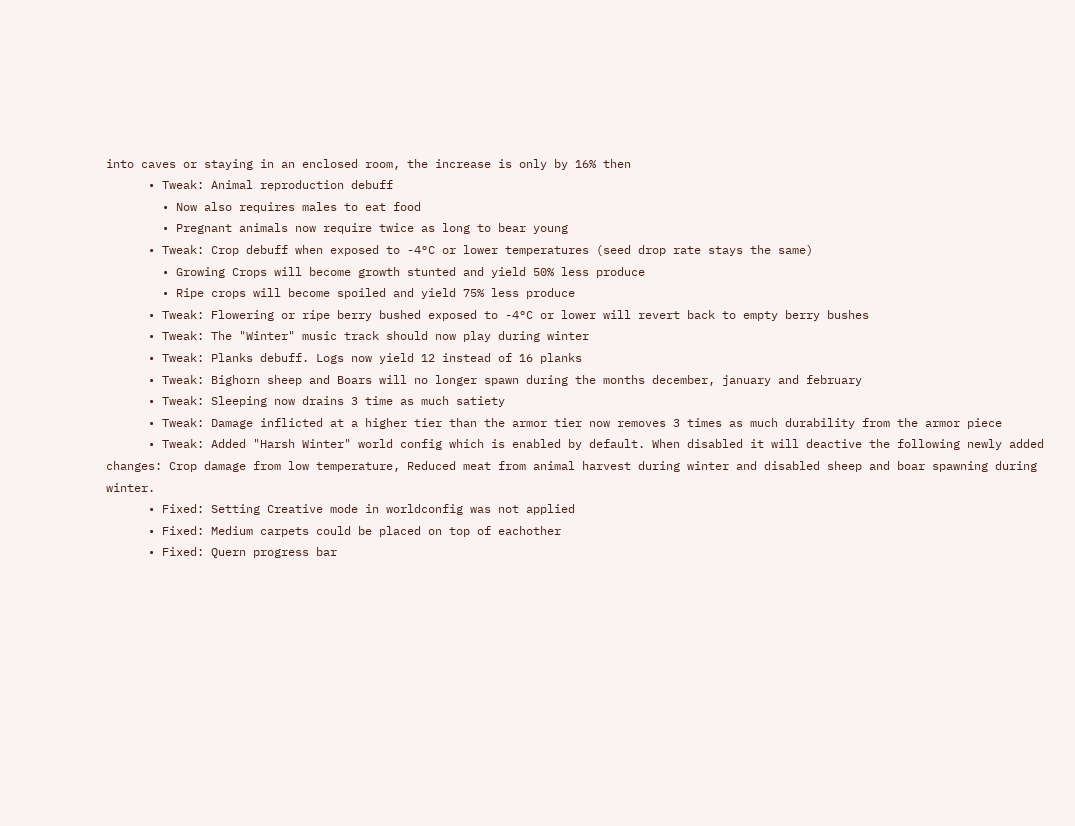into caves or staying in an enclosed room, the increase is only by 16% then
      • Tweak: Animal reproduction debuff
        • Now also requires males to eat food
        • Pregnant animals now require twice as long to bear young
      • Tweak: Crop debuff when exposed to -4°C or lower temperatures (seed drop rate stays the same)
        • Growing Crops will become growth stunted and yield 50% less produce
        • Ripe crops will become spoiled and yield 75% less produce
      • Tweak: Flowering or ripe berry bushed exposed to -4°C or lower will revert back to empty berry bushes
      • Tweak: The "Winter" music track should now play during winter
      • Tweak: Planks debuff. Logs now yield 12 instead of 16 planks
      • Tweak: Bighorn sheep and Boars will no longer spawn during the months december, january and february
      • Tweak: Sleeping now drains 3 time as much satiety
      • Tweak: Damage inflicted at a higher tier than the armor tier now removes 3 times as much durability from the armor piece
      • Tweak: Added "Harsh Winter" world config which is enabled by default. When disabled it will deactive the following newly added changes: Crop damage from low temperature, Reduced meat from animal harvest during winter and disabled sheep and boar spawning during winter.
      • Fixed: Setting Creative mode in worldconfig was not applied
      • Fixed: Medium carpets could be placed on top of eachother
      • Fixed: Quern progress bar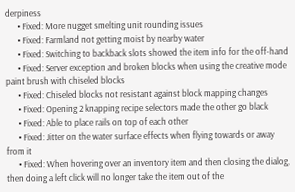derpiness
      • Fixed: More nugget smelting unit rounding issues
      • Fixed: Farmland not getting moist by nearby water
      • Fixed: Switching to backback slots showed the item info for the off-hand
      • Fixed: Server exception and broken blocks when using the creative mode paint brush with chiseled blocks
      • Fixed: Chiseled blocks not resistant against block mapping changes
      • Fixed: Opening 2 knapping recipe selectors made the other go black
      • Fixed: Able to place rails on top of each other
      • Fixed: Jitter on the water surface effects when flying towards or away from it
      • Fixed: When hovering over an inventory item and then closing the dialog, then doing a left click will no longer take the item out of the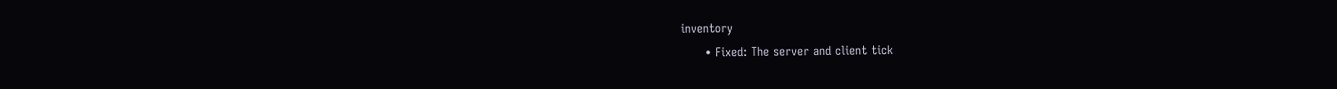inventory
      • Fixed: The server and client tick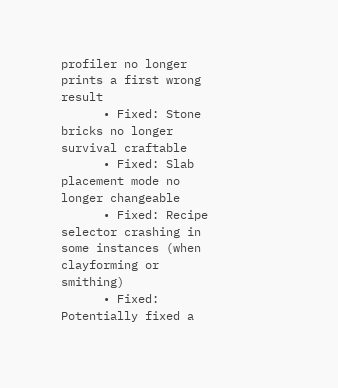profiler no longer prints a first wrong result
      • Fixed: Stone bricks no longer survival craftable
      • Fixed: Slab placement mode no longer changeable
      • Fixed: Recipe selector crashing in some instances (when clayforming or smithing)
      • Fixed: Potentially fixed a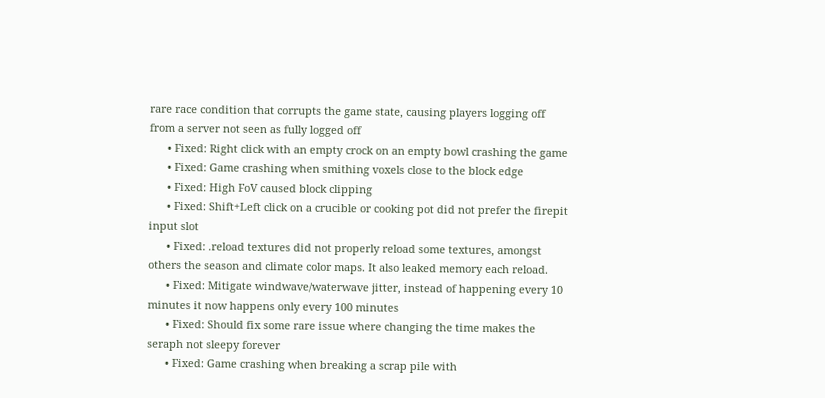rare race condition that corrupts the game state, causing players logging off from a server not seen as fully logged off
      • Fixed: Right click with an empty crock on an empty bowl crashing the game
      • Fixed: Game crashing when smithing voxels close to the block edge
      • Fixed: High FoV caused block clipping
      • Fixed: Shift+Left click on a crucible or cooking pot did not prefer the firepit input slot
      • Fixed: .reload textures did not properly reload some textures, amongst others the season and climate color maps. It also leaked memory each reload.
      • Fixed: Mitigate windwave/waterwave jitter, instead of happening every 10 minutes it now happens only every 100 minutes
      • Fixed: Should fix some rare issue where changing the time makes the seraph not sleepy forever
      • Fixed: Game crashing when breaking a scrap pile with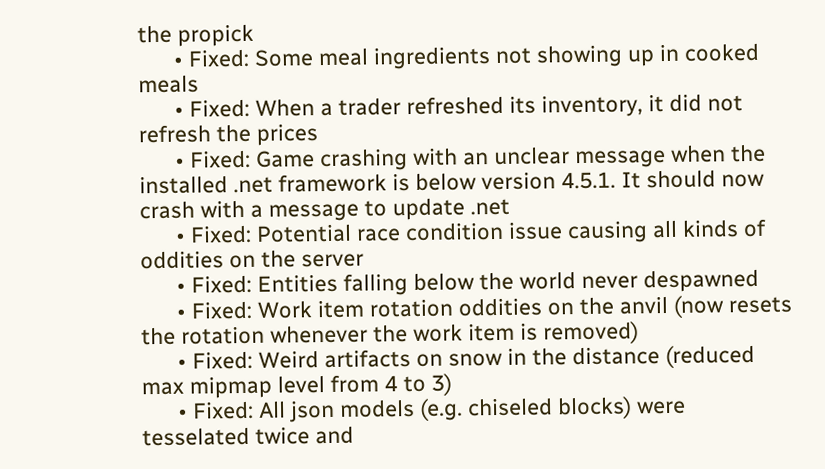the propick
      • Fixed: Some meal ingredients not showing up in cooked meals
      • Fixed: When a trader refreshed its inventory, it did not refresh the prices
      • Fixed: Game crashing with an unclear message when the installed .net framework is below version 4.5.1. It should now crash with a message to update .net
      • Fixed: Potential race condition issue causing all kinds of oddities on the server
      • Fixed: Entities falling below the world never despawned
      • Fixed: Work item rotation oddities on the anvil (now resets the rotation whenever the work item is removed)
      • Fixed: Weird artifacts on snow in the distance (reduced max mipmap level from 4 to 3)
      • Fixed: All json models (e.g. chiseled blocks) were tesselated twice and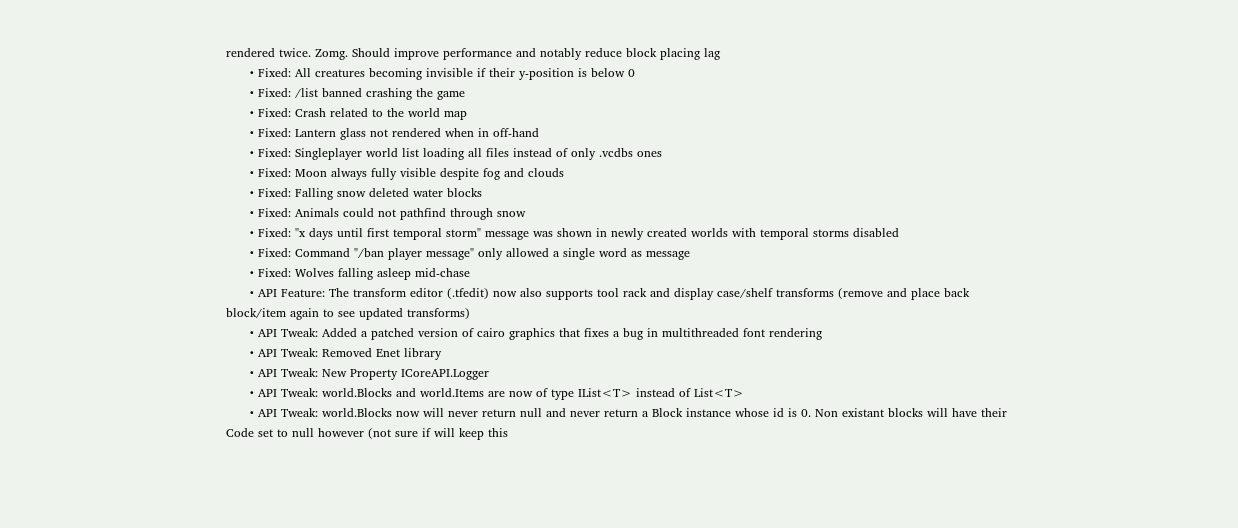rendered twice. Zomg. Should improve performance and notably reduce block placing lag
      • Fixed: All creatures becoming invisible if their y-position is below 0
      • Fixed: /list banned crashing the game
      • Fixed: Crash related to the world map
      • Fixed: Lantern glass not rendered when in off-hand
      • Fixed: Singleplayer world list loading all files instead of only .vcdbs ones
      • Fixed: Moon always fully visible despite fog and clouds
      • Fixed: Falling snow deleted water blocks
      • Fixed: Animals could not pathfind through snow
      • Fixed: "x days until first temporal storm" message was shown in newly created worlds with temporal storms disabled
      • Fixed: Command "/ban player message" only allowed a single word as message
      • Fixed: Wolves falling asleep mid-chase
      • API Feature: The transform editor (.tfedit) now also supports tool rack and display case/shelf transforms (remove and place back block/item again to see updated transforms)
      • API Tweak: Added a patched version of cairo graphics that fixes a bug in multithreaded font rendering
      • API Tweak: Removed Enet library
      • API Tweak: New Property ICoreAPI.Logger
      • API Tweak: world.Blocks and world.Items are now of type IList<T> instead of List<T>
      • API Tweak: world.Blocks now will never return null and never return a Block instance whose id is 0. Non existant blocks will have their Code set to null however (not sure if will keep this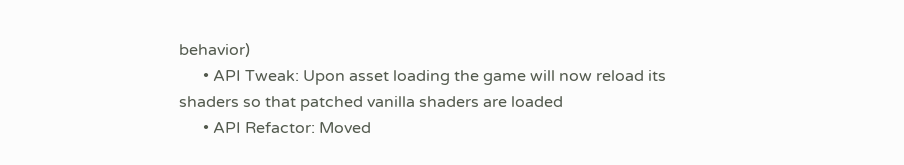behavior)
      • API Tweak: Upon asset loading the game will now reload its shaders so that patched vanilla shaders are loaded
      • API Refactor: Moved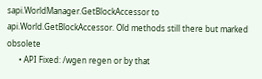sapi.WorldManager.GetBlockAccessor to api.World.GetBlockAccessor. Old methods still there but marked obsolete
      • API Fixed: /wgen regen or by that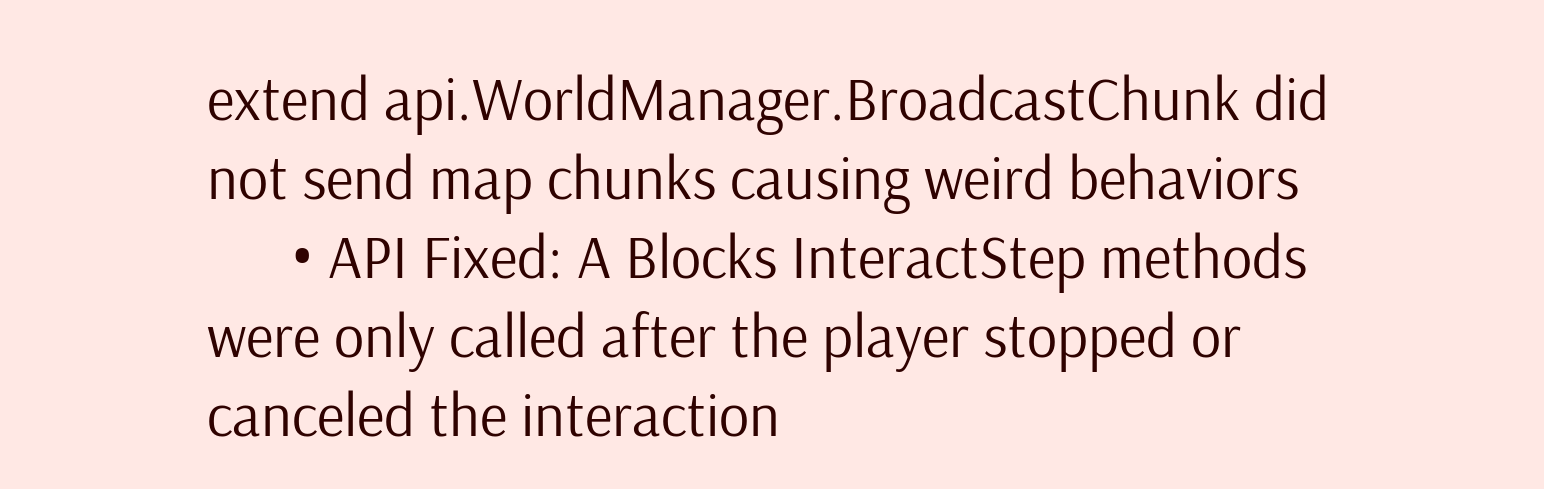extend api.WorldManager.BroadcastChunk did not send map chunks causing weird behaviors
      • API Fixed: A Blocks InteractStep methods were only called after the player stopped or canceled the interaction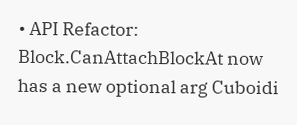• API Refactor: Block.CanAttachBlockAt now has a new optional arg Cuboidi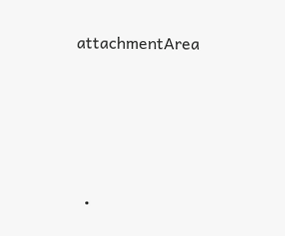attachmentArea




  •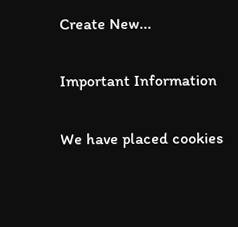Create New...

Important Information

We have placed cookies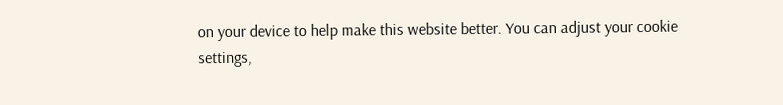on your device to help make this website better. You can adjust your cookie settings,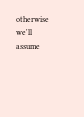otherwise we'll assume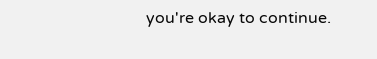you're okay to continue.